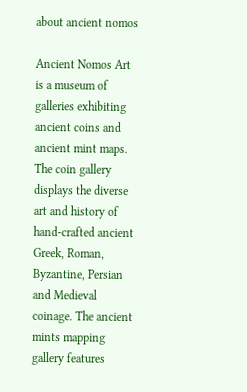about ancient nomos

Ancient Nomos Art is a museum of galleries exhibiting ancient coins and ancient mint maps. The coin gallery displays the diverse art and history of hand-crafted ancient Greek, Roman, Byzantine, Persian and Medieval coinage. The ancient mints mapping gallery features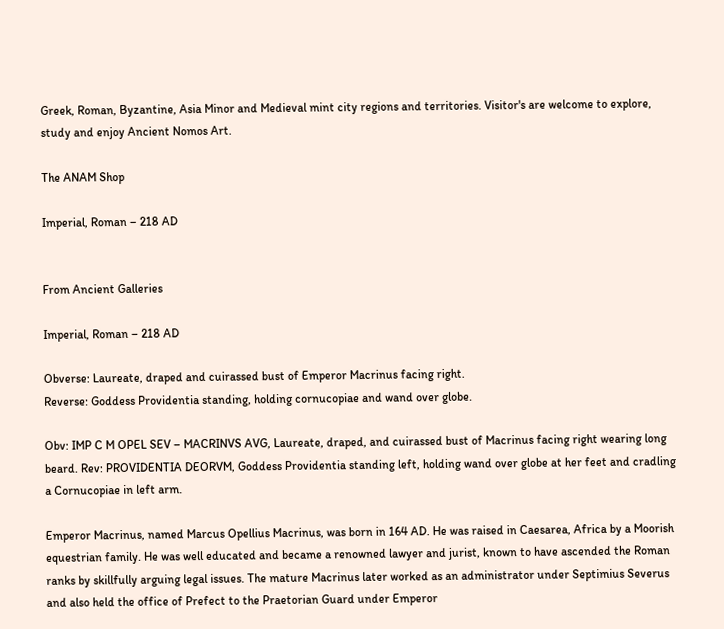Greek, Roman, Byzantine, Asia Minor and Medieval mint city regions and territories. Visitor's are welcome to explore, study and enjoy Ancient Nomos Art.

The ANAM Shop

Imperial, Roman – 218 AD


From Ancient Galleries

Imperial, Roman – 218 AD

Obverse: Laureate, draped and cuirassed bust of Emperor Macrinus facing right.
Reverse: Goddess Providentia standing, holding cornucopiae and wand over globe.

Obv: IMP C M OPEL SEV – MACRINVS AVG, Laureate, draped, and cuirassed bust of Macrinus facing right wearing long beard. Rev: PROVIDENTIA DEORVM, Goddess Providentia standing left, holding wand over globe at her feet and cradling a Cornucopiae in left arm.

Emperor Macrinus, named Marcus Opellius Macrinus, was born in 164 AD. He was raised in Caesarea, Africa by a Moorish equestrian family. He was well educated and became a renowned lawyer and jurist, known to have ascended the Roman ranks by skillfully arguing legal issues. The mature Macrinus later worked as an administrator under Septimius Severus and also held the office of Prefect to the Praetorian Guard under Emperor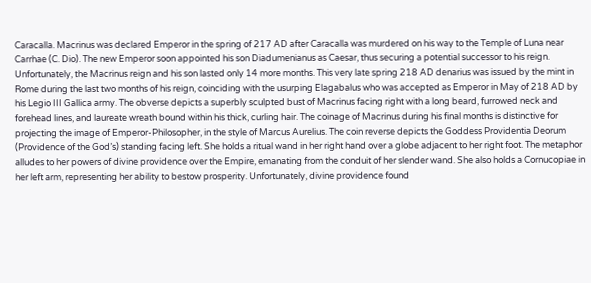Caracalla. Macrinus was declared Emperor in the spring of 217 AD after Caracalla was murdered on his way to the Temple of Luna near Carrhae (C. Dio). The new Emperor soon appointed his son Diadumenianus as Caesar, thus securing a potential successor to his reign. Unfortunately, the Macrinus reign and his son lasted only 14 more months. This very late spring 218 AD denarius was issued by the mint in Rome during the last two months of his reign, coinciding with the usurping Elagabalus who was accepted as Emperor in May of 218 AD by his Legio III Gallica army. The obverse depicts a superbly sculpted bust of Macrinus facing right with a long beard, furrowed neck and forehead lines, and laureate wreath bound within his thick, curling hair. The coinage of Macrinus during his final months is distinctive for projecting the image of Emperor-Philosopher, in the style of Marcus Aurelius. The coin reverse depicts the Goddess Providentia Deorum (Providence of the God’s) standing facing left. She holds a ritual wand in her right hand over a globe adjacent to her right foot. The metaphor alludes to her powers of divine providence over the Empire, emanating from the conduit of her slender wand. She also holds a Cornucopiae in her left arm, representing her ability to bestow prosperity. Unfortunately, divine providence found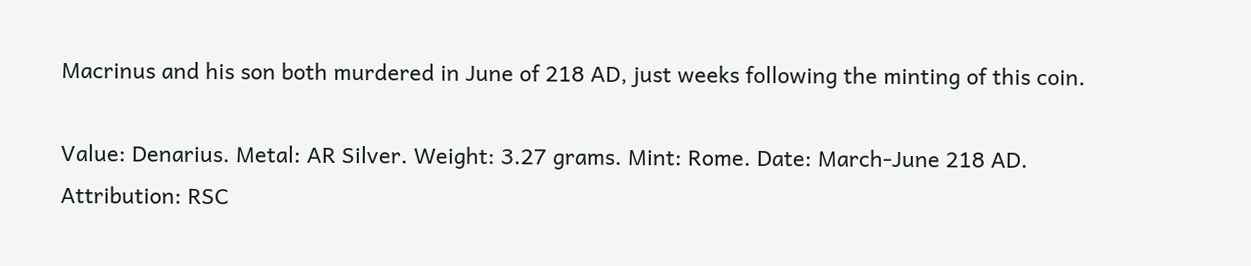Macrinus and his son both murdered in June of 218 AD, just weeks following the minting of this coin.

Value: Denarius. Metal: AR Silver. Weight: 3.27 grams. Mint: Rome. Date: March-June 218 AD.
Attribution: RSC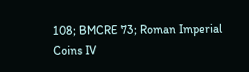108; BMCRE 73; Roman Imperial Coins IV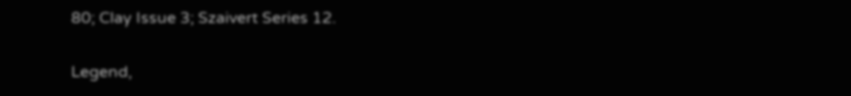80; Clay Issue 3; Szaivert Series 12.

Legend,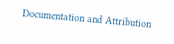Documentation and Attribution